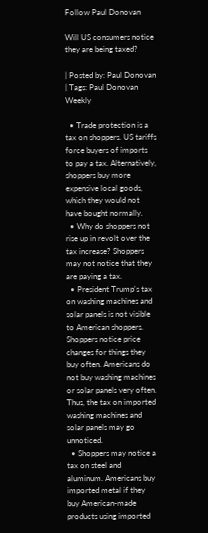Follow Paul Donovan

Will US consumers notice they are being taxed?

| Posted by: Paul Donovan | Tags: Paul Donovan Weekly

  • Trade protection is a tax on shoppers. US tariffs force buyers of imports to pay a tax. Alternatively, shoppers buy more expensive local goods, which they would not have bought normally.
  • Why do shoppers not rise up in revolt over the tax increase? Shoppers may not notice that they are paying a tax.
  • President Trump's tax on washing machines and solar panels is not visible to American shoppers. Shoppers notice price changes for things they buy often. Americans do not buy washing machines or solar panels very often. Thus, the tax on imported washing machines and solar panels may go unnoticed.
  • Shoppers may notice a tax on steel and aluminum. Americans buy imported metal if they buy American-made products using imported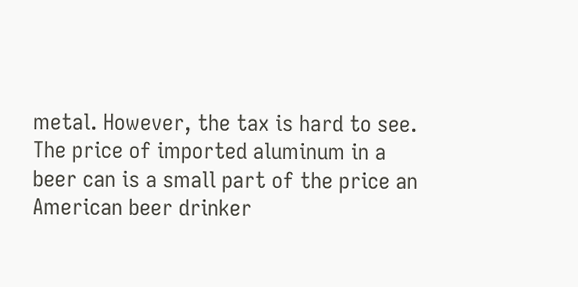metal. However, the tax is hard to see. The price of imported aluminum in a beer can is a small part of the price an American beer drinker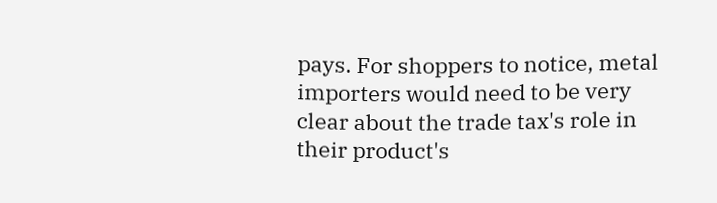pays. For shoppers to notice, metal importers would need to be very clear about the trade tax's role in their product's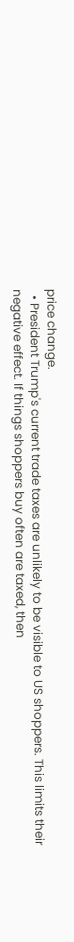price change.
  • President Trump's current trade taxes are unlikely to be visible to US shoppers. This limits their negative effect. If things shoppers buy often are taxed, then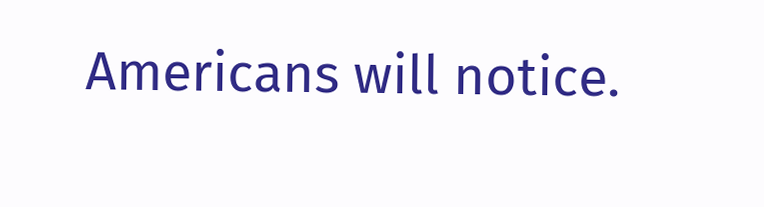Americans will notice.